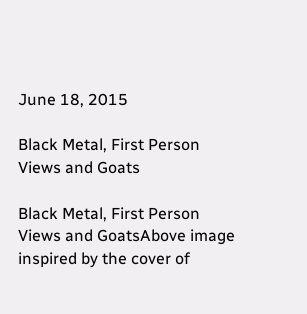June 18, 2015

Black Metal, First Person Views and Goats

Black Metal, First Person Views and GoatsAbove image inspired by the cover of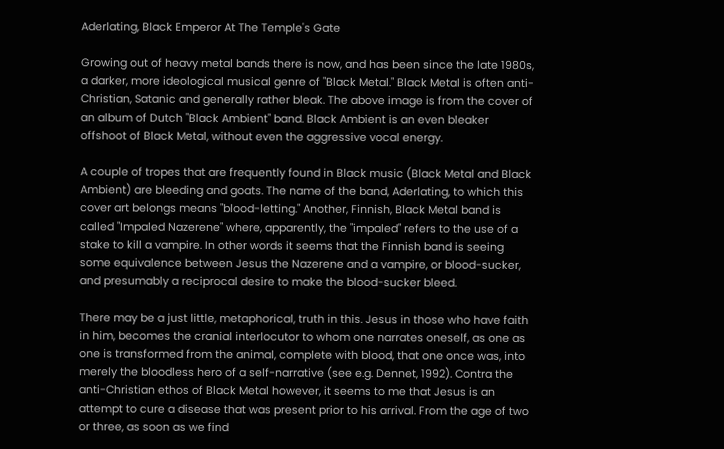Aderlating, Black Emperor At The Temple's Gate

Growing out of heavy metal bands there is now, and has been since the late 1980s, a darker, more ideological musical genre of "Black Metal." Black Metal is often anti-Christian, Satanic and generally rather bleak. The above image is from the cover of an album of Dutch "Black Ambient" band. Black Ambient is an even bleaker offshoot of Black Metal, without even the aggressive vocal energy.

A couple of tropes that are frequently found in Black music (Black Metal and Black Ambient) are bleeding and goats. The name of the band, Aderlating, to which this cover art belongs means "blood-letting." Another, Finnish, Black Metal band is called "Impaled Nazerene" where, apparently, the "impaled" refers to the use of a stake to kill a vampire. In other words it seems that the Finnish band is seeing some equivalence between Jesus the Nazerene and a vampire, or blood-sucker, and presumably a reciprocal desire to make the blood-sucker bleed.

There may be a just little, metaphorical, truth in this. Jesus in those who have faith in him, becomes the cranial interlocutor to whom one narrates oneself, as one as one is transformed from the animal, complete with blood, that one once was, into merely the bloodless hero of a self-narrative (see e.g. Dennet, 1992). Contra the anti-Christian ethos of Black Metal however, it seems to me that Jesus is an attempt to cure a disease that was present prior to his arrival. From the age of two or three, as soon as we find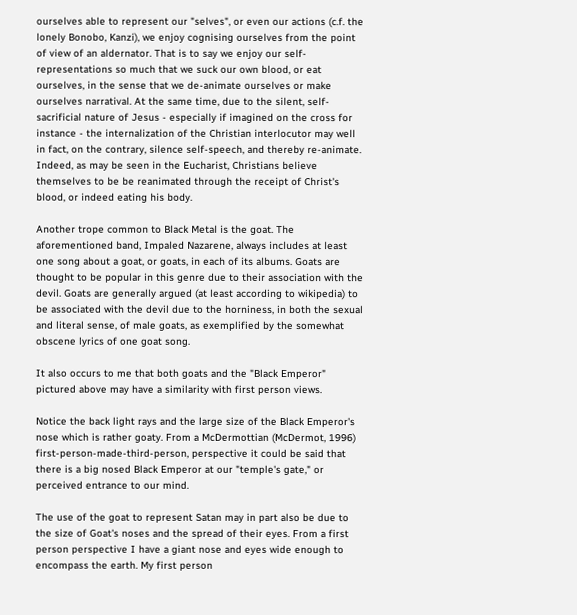ourselves able to represent our "selves", or even our actions (c.f. the lonely Bonobo, Kanzi), we enjoy cognising ourselves from the point of view of an aldernator. That is to say we enjoy our self-representations so much that we suck our own blood, or eat ourselves, in the sense that we de-animate ourselves or make ourselves narratival. At the same time, due to the silent, self-sacrificial nature of Jesus - especially if imagined on the cross for instance - the internalization of the Christian interlocutor may well in fact, on the contrary, silence self-speech, and thereby re-animate. Indeed, as may be seen in the Eucharist, Christians believe themselves to be be reanimated through the receipt of Christ's blood, or indeed eating his body.

Another trope common to Black Metal is the goat. The aforementioned band, Impaled Nazarene, always includes at least one song about a goat, or goats, in each of its albums. Goats are thought to be popular in this genre due to their association with the devil. Goats are generally argued (at least according to wikipedia) to be associated with the devil due to the horniness, in both the sexual and literal sense, of male goats, as exemplified by the somewhat obscene lyrics of one goat song.

It also occurs to me that both goats and the "Black Emperor" pictured above may have a similarity with first person views.

Notice the back light rays and the large size of the Black Emperor's nose which is rather goaty. From a McDermottian (McDermot, 1996) first-person-made-third-person, perspective it could be said that there is a big nosed Black Emperor at our "temple's gate," or perceived entrance to our mind.

The use of the goat to represent Satan may in part also be due to the size of Goat's noses and the spread of their eyes. From a first person perspective I have a giant nose and eyes wide enough to encompass the earth. My first person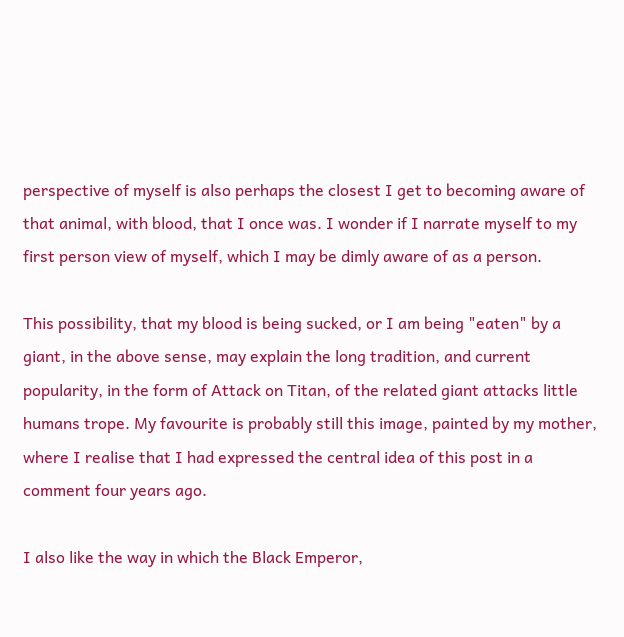perspective of myself is also perhaps the closest I get to becoming aware of that animal, with blood, that I once was. I wonder if I narrate myself to my first person view of myself, which I may be dimly aware of as a person.

This possibility, that my blood is being sucked, or I am being "eaten" by a giant, in the above sense, may explain the long tradition, and current popularity, in the form of Attack on Titan, of the related giant attacks little humans trope. My favourite is probably still this image, painted by my mother, where I realise that I had expressed the central idea of this post in a comment four years ago.

I also like the way in which the Black Emperor,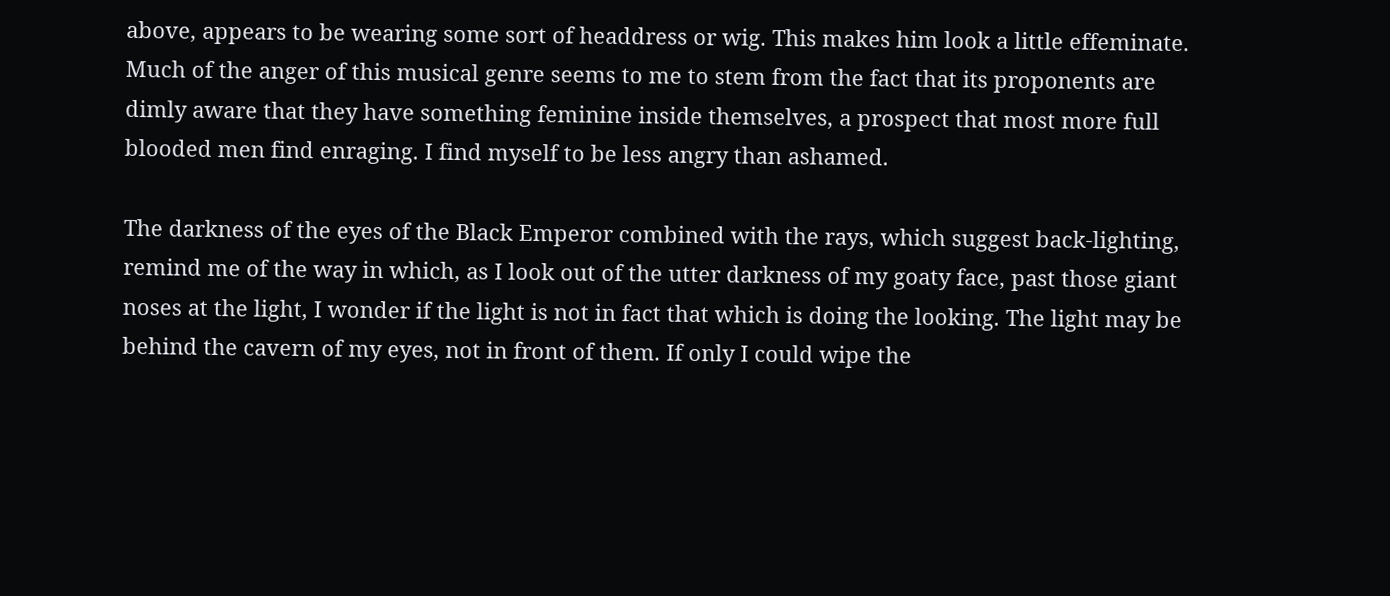above, appears to be wearing some sort of headdress or wig. This makes him look a little effeminate. Much of the anger of this musical genre seems to me to stem from the fact that its proponents are dimly aware that they have something feminine inside themselves, a prospect that most more full blooded men find enraging. I find myself to be less angry than ashamed.

The darkness of the eyes of the Black Emperor combined with the rays, which suggest back-lighting, remind me of the way in which, as I look out of the utter darkness of my goaty face, past those giant noses at the light, I wonder if the light is not in fact that which is doing the looking. The light may be behind the cavern of my eyes, not in front of them. If only I could wipe the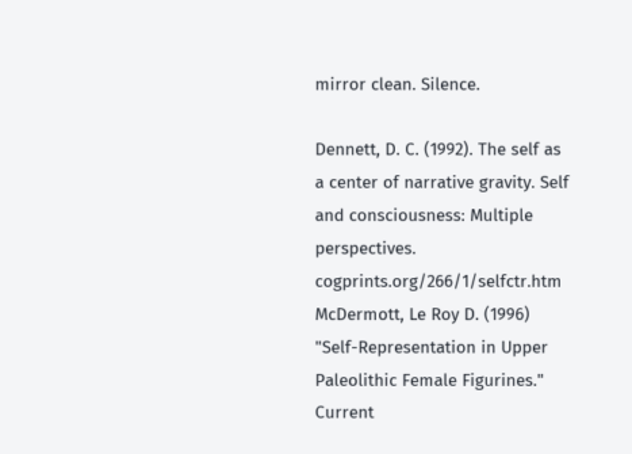mirror clean. Silence.

Dennett, D. C. (1992). The self as a center of narrative gravity. Self and consciousness: Multiple perspectives. cogprints.org/266/1/selfctr.htm
McDermott, Le Roy D. (1996) "Self-Representation in Upper Paleolithic Female Figurines." Current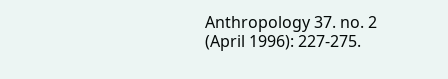Anthropology 37. no. 2 (April 1996): 227-275.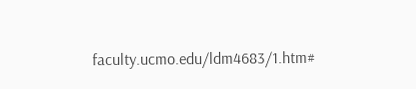faculty.ucmo.edu/ldm4683/1.htm#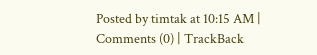Posted by timtak at 10:15 AM | Comments (0) | TrackBack